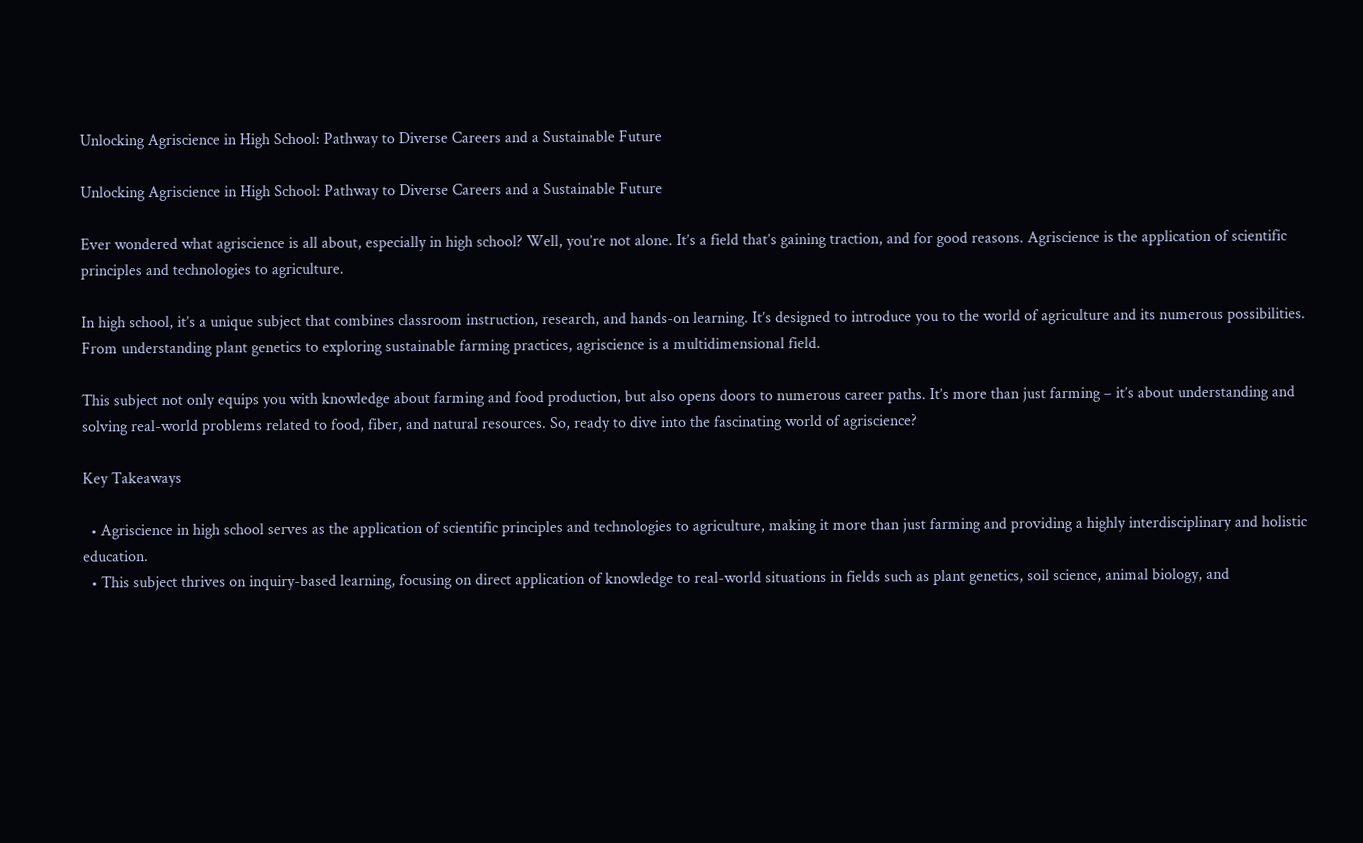Unlocking Agriscience in High School: Pathway to Diverse Careers and a Sustainable Future

Unlocking Agriscience in High School: Pathway to Diverse Careers and a Sustainable Future

Ever wondered what agriscience is all about, especially in high school? Well, you’re not alone. It’s a field that’s gaining traction, and for good reasons. Agriscience is the application of scientific principles and technologies to agriculture.

In high school, it’s a unique subject that combines classroom instruction, research, and hands-on learning. It’s designed to introduce you to the world of agriculture and its numerous possibilities. From understanding plant genetics to exploring sustainable farming practices, agriscience is a multidimensional field.

This subject not only equips you with knowledge about farming and food production, but also opens doors to numerous career paths. It’s more than just farming – it’s about understanding and solving real-world problems related to food, fiber, and natural resources. So, ready to dive into the fascinating world of agriscience?

Key Takeaways

  • Agriscience in high school serves as the application of scientific principles and technologies to agriculture, making it more than just farming and providing a highly interdisciplinary and holistic education.
  • This subject thrives on inquiry-based learning, focusing on direct application of knowledge to real-world situations in fields such as plant genetics, soil science, animal biology, and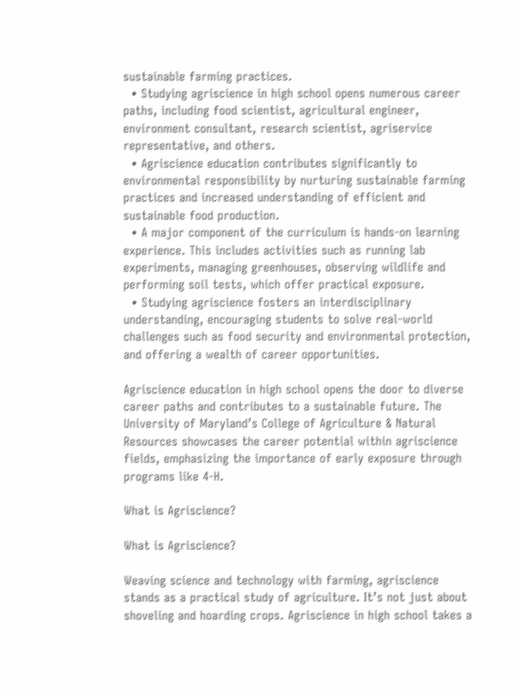sustainable farming practices.
  • Studying agriscience in high school opens numerous career paths, including food scientist, agricultural engineer, environment consultant, research scientist, agriservice representative, and others.
  • Agriscience education contributes significantly to environmental responsibility by nurturing sustainable farming practices and increased understanding of efficient and sustainable food production.
  • A major component of the curriculum is hands-on learning experience. This includes activities such as running lab experiments, managing greenhouses, observing wildlife and performing soil tests, which offer practical exposure.
  • Studying agriscience fosters an interdisciplinary understanding, encouraging students to solve real-world challenges such as food security and environmental protection, and offering a wealth of career opportunities.

Agriscience education in high school opens the door to diverse career paths and contributes to a sustainable future. The University of Maryland’s College of Agriculture & Natural Resources showcases the career potential within agriscience fields, emphasizing the importance of early exposure through programs like 4-H.

What is Agriscience?

What is Agriscience?

Weaving science and technology with farming, agriscience stands as a practical study of agriculture. It’s not just about shoveling and hoarding crops. Agriscience in high school takes a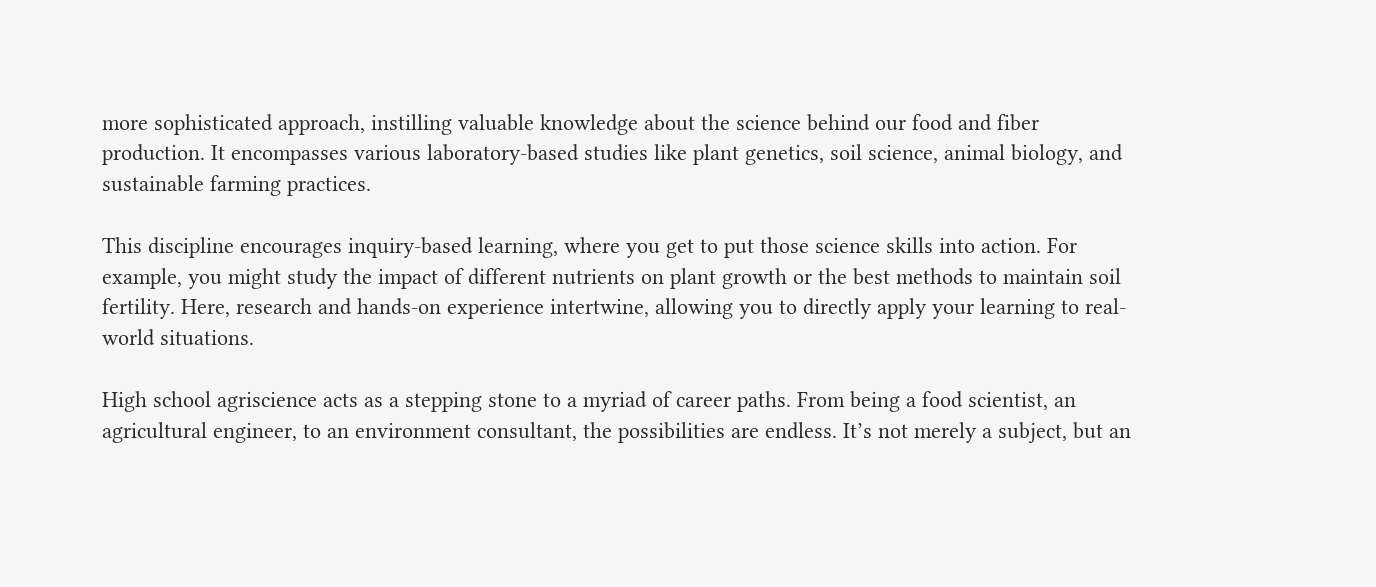more sophisticated approach, instilling valuable knowledge about the science behind our food and fiber production. It encompasses various laboratory-based studies like plant genetics, soil science, animal biology, and sustainable farming practices.

This discipline encourages inquiry-based learning, where you get to put those science skills into action. For example, you might study the impact of different nutrients on plant growth or the best methods to maintain soil fertility. Here, research and hands-on experience intertwine, allowing you to directly apply your learning to real-world situations.

High school agriscience acts as a stepping stone to a myriad of career paths. From being a food scientist, an agricultural engineer, to an environment consultant, the possibilities are endless. It’s not merely a subject, but an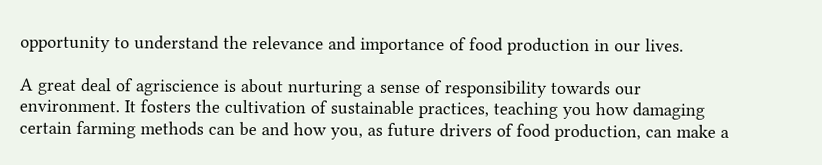opportunity to understand the relevance and importance of food production in our lives.

A great deal of agriscience is about nurturing a sense of responsibility towards our environment. It fosters the cultivation of sustainable practices, teaching you how damaging certain farming methods can be and how you, as future drivers of food production, can make a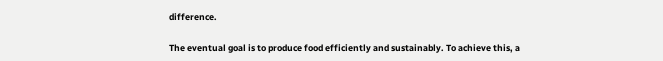difference.

The eventual goal is to produce food efficiently and sustainably. To achieve this, a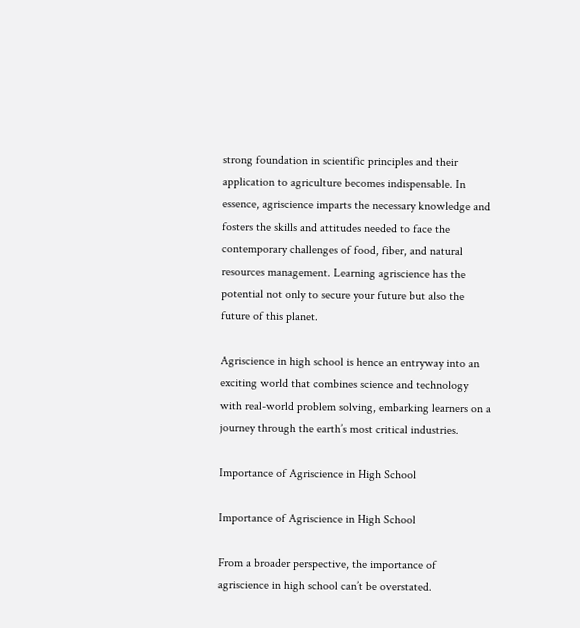strong foundation in scientific principles and their application to agriculture becomes indispensable. In essence, agriscience imparts the necessary knowledge and fosters the skills and attitudes needed to face the contemporary challenges of food, fiber, and natural resources management. Learning agriscience has the potential not only to secure your future but also the future of this planet.

Agriscience in high school is hence an entryway into an exciting world that combines science and technology with real-world problem solving, embarking learners on a journey through the earth’s most critical industries.

Importance of Agriscience in High School

Importance of Agriscience in High School

From a broader perspective, the importance of agriscience in high school can’t be overstated.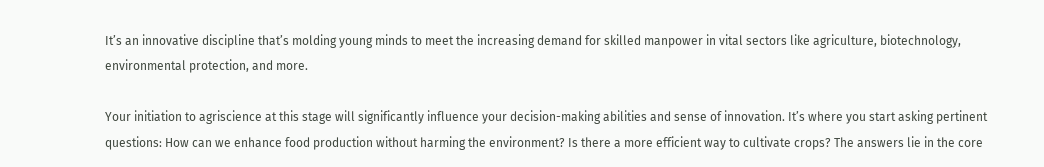It’s an innovative discipline that’s molding young minds to meet the increasing demand for skilled manpower in vital sectors like agriculture, biotechnology, environmental protection, and more.

Your initiation to agriscience at this stage will significantly influence your decision-making abilities and sense of innovation. It’s where you start asking pertinent questions: How can we enhance food production without harming the environment? Is there a more efficient way to cultivate crops? The answers lie in the core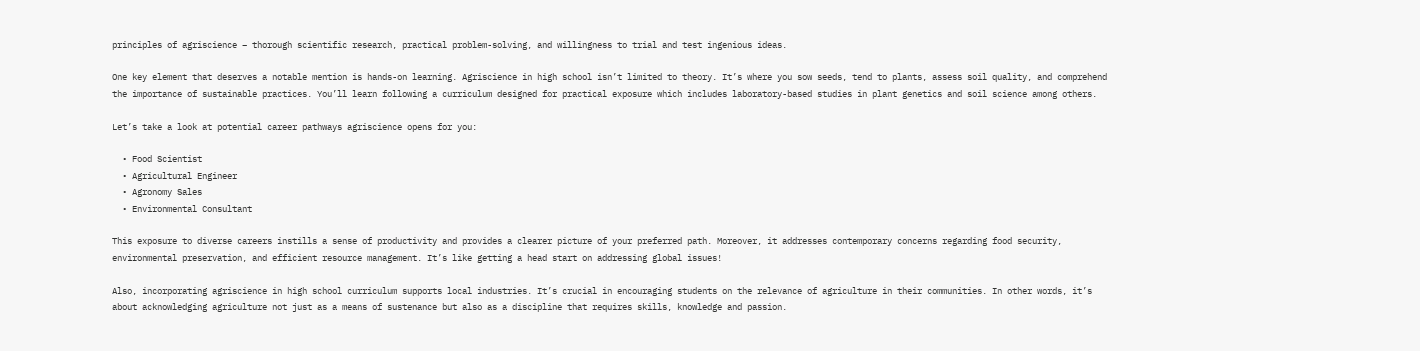principles of agriscience – thorough scientific research, practical problem-solving, and willingness to trial and test ingenious ideas.

One key element that deserves a notable mention is hands-on learning. Agriscience in high school isn’t limited to theory. It’s where you sow seeds, tend to plants, assess soil quality, and comprehend the importance of sustainable practices. You’ll learn following a curriculum designed for practical exposure which includes laboratory-based studies in plant genetics and soil science among others.

Let’s take a look at potential career pathways agriscience opens for you:

  • Food Scientist
  • Agricultural Engineer
  • Agronomy Sales
  • Environmental Consultant

This exposure to diverse careers instills a sense of productivity and provides a clearer picture of your preferred path. Moreover, it addresses contemporary concerns regarding food security, environmental preservation, and efficient resource management. It’s like getting a head start on addressing global issues!

Also, incorporating agriscience in high school curriculum supports local industries. It’s crucial in encouraging students on the relevance of agriculture in their communities. In other words, it’s about acknowledging agriculture not just as a means of sustenance but also as a discipline that requires skills, knowledge and passion.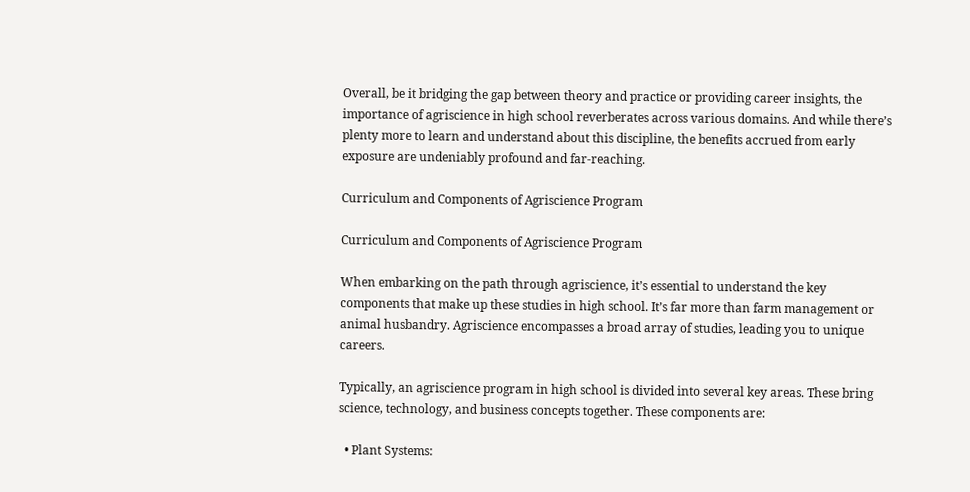Overall, be it bridging the gap between theory and practice or providing career insights, the importance of agriscience in high school reverberates across various domains. And while there’s plenty more to learn and understand about this discipline, the benefits accrued from early exposure are undeniably profound and far-reaching.

Curriculum and Components of Agriscience Program

Curriculum and Components of Agriscience Program

When embarking on the path through agriscience, it’s essential to understand the key components that make up these studies in high school. It’s far more than farm management or animal husbandry. Agriscience encompasses a broad array of studies, leading you to unique careers.

Typically, an agriscience program in high school is divided into several key areas. These bring science, technology, and business concepts together. These components are:

  • Plant Systems: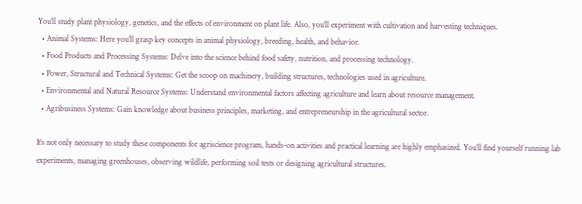You’ll study plant physiology, genetics, and the effects of environment on plant life. Also, you’ll experiment with cultivation and harvesting techniques.
  • Animal Systems: Here you’ll grasp key concepts in animal physiology, breeding, health, and behavior.
  • Food Products and Processing Systems: Delve into the science behind food safety, nutrition, and processing technology.
  • Power, Structural and Technical Systems: Get the scoop on machinery, building structures, technologies used in agriculture.
  • Environmental and Natural Resource Systems: Understand environmental factors affecting agriculture and learn about resource management.
  • Agribusiness Systems: Gain knowledge about business principles, marketing, and entrepreneurship in the agricultural sector.

It’s not only necessary to study these components for agriscience program, hands-on activities and practical learning are highly emphasized. You’ll find yourself running lab experiments, managing greenhouses, observing wildlife, performing soil tests or designing agricultural structures.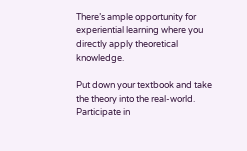There’s ample opportunity for experiential learning where you directly apply theoretical knowledge.

Put down your textbook and take the theory into the real-world. Participate in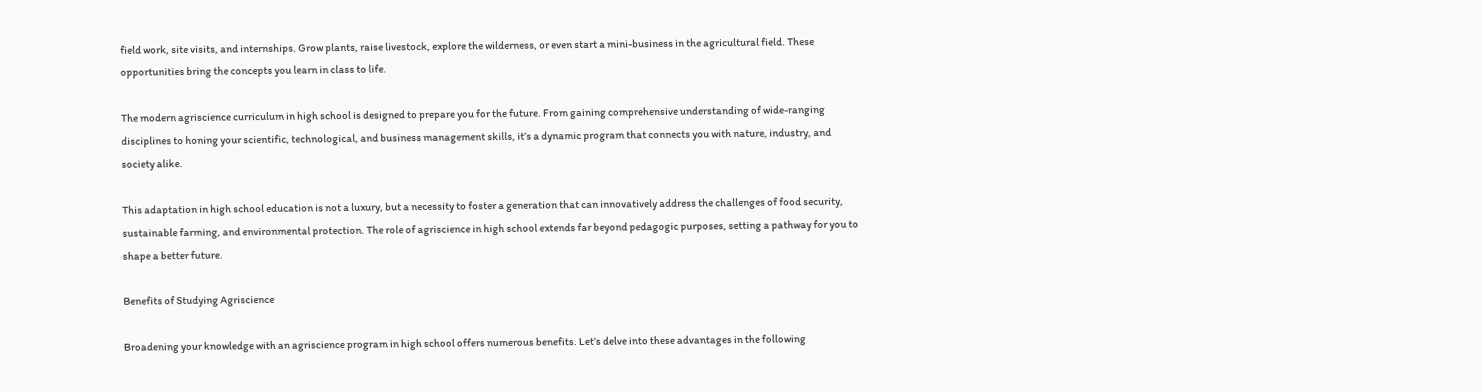field work, site visits, and internships. Grow plants, raise livestock, explore the wilderness, or even start a mini-business in the agricultural field. These opportunities bring the concepts you learn in class to life.

The modern agriscience curriculum in high school is designed to prepare you for the future. From gaining comprehensive understanding of wide-ranging disciplines to honing your scientific, technological, and business management skills, it’s a dynamic program that connects you with nature, industry, and society alike.

This adaptation in high school education is not a luxury, but a necessity to foster a generation that can innovatively address the challenges of food security, sustainable farming, and environmental protection. The role of agriscience in high school extends far beyond pedagogic purposes, setting a pathway for you to shape a better future.

Benefits of Studying Agriscience

Broadening your knowledge with an agriscience program in high school offers numerous benefits. Let’s delve into these advantages in the following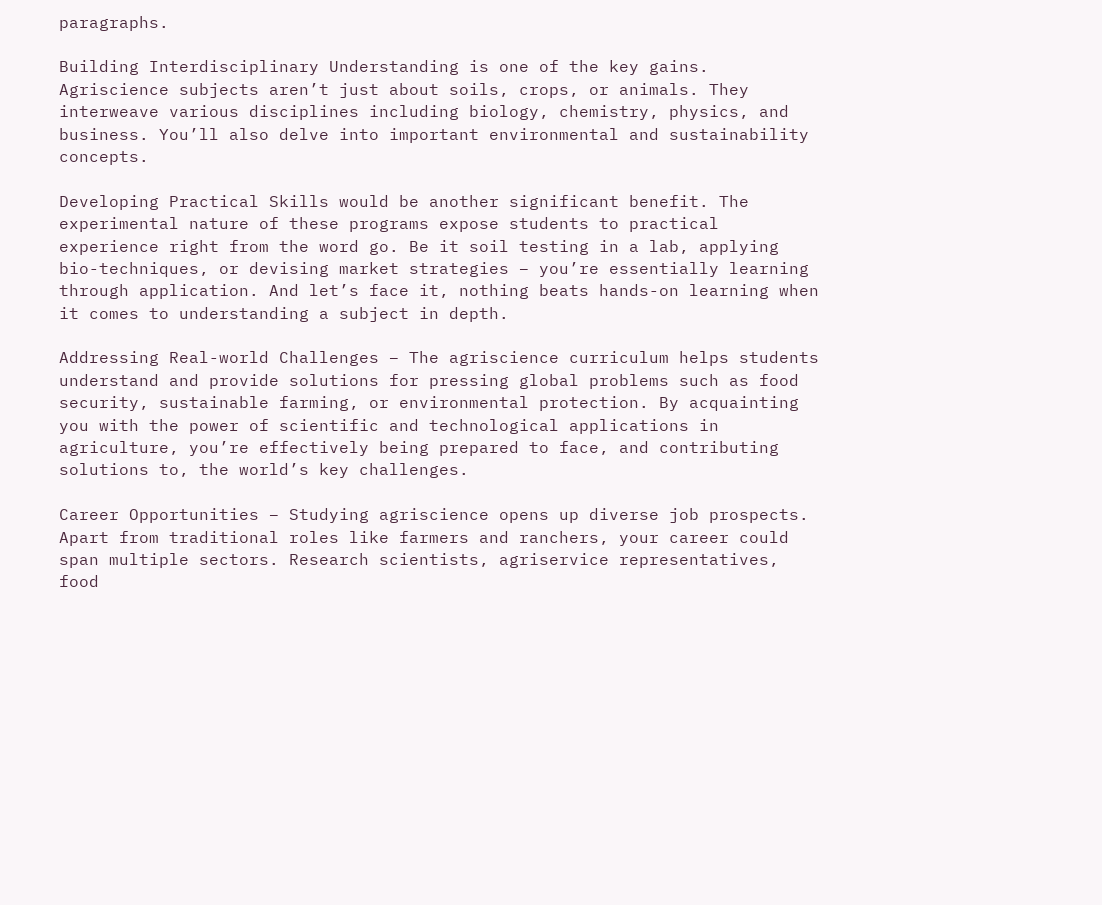paragraphs.

Building Interdisciplinary Understanding is one of the key gains. Agriscience subjects aren’t just about soils, crops, or animals. They interweave various disciplines including biology, chemistry, physics, and business. You’ll also delve into important environmental and sustainability concepts.

Developing Practical Skills would be another significant benefit. The experimental nature of these programs expose students to practical experience right from the word go. Be it soil testing in a lab, applying bio-techniques, or devising market strategies – you’re essentially learning through application. And let’s face it, nothing beats hands-on learning when it comes to understanding a subject in depth.

Addressing Real-world Challenges – The agriscience curriculum helps students understand and provide solutions for pressing global problems such as food security, sustainable farming, or environmental protection. By acquainting you with the power of scientific and technological applications in agriculture, you’re effectively being prepared to face, and contributing solutions to, the world’s key challenges.

Career Opportunities – Studying agriscience opens up diverse job prospects. Apart from traditional roles like farmers and ranchers, your career could span multiple sectors. Research scientists, agriservice representatives, food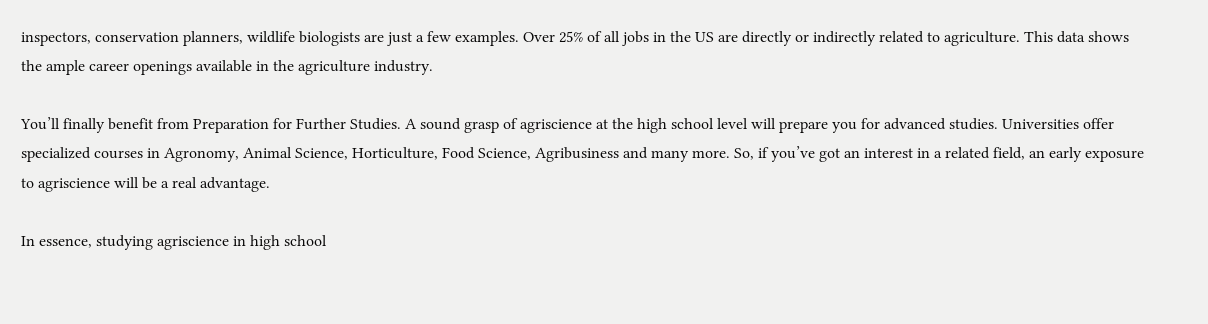inspectors, conservation planners, wildlife biologists are just a few examples. Over 25% of all jobs in the US are directly or indirectly related to agriculture. This data shows the ample career openings available in the agriculture industry.

You’ll finally benefit from Preparation for Further Studies. A sound grasp of agriscience at the high school level will prepare you for advanced studies. Universities offer specialized courses in Agronomy, Animal Science, Horticulture, Food Science, Agribusiness and many more. So, if you’ve got an interest in a related field, an early exposure to agriscience will be a real advantage.

In essence, studying agriscience in high school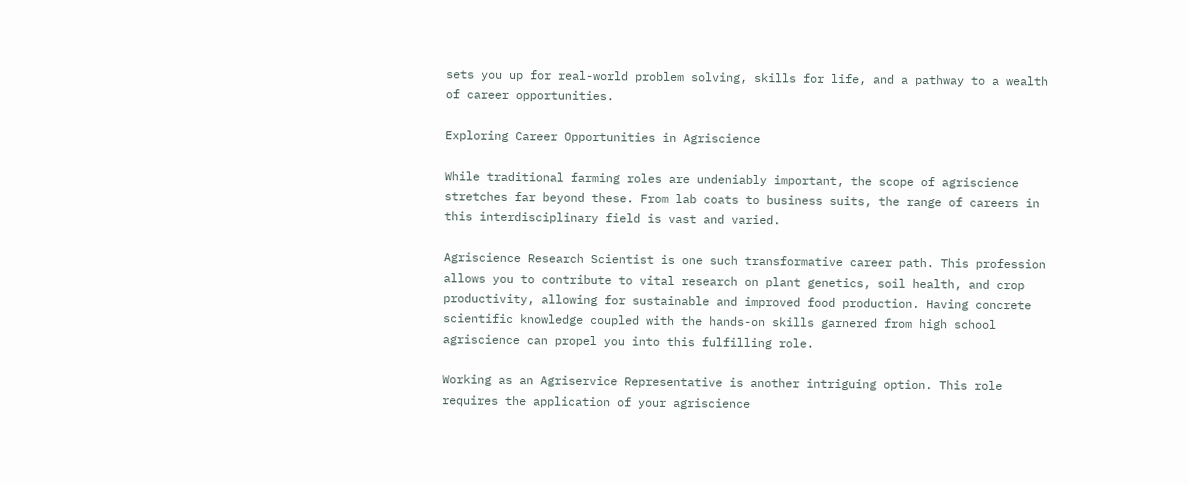sets you up for real-world problem solving, skills for life, and a pathway to a wealth of career opportunities.

Exploring Career Opportunities in Agriscience

While traditional farming roles are undeniably important, the scope of agriscience stretches far beyond these. From lab coats to business suits, the range of careers in this interdisciplinary field is vast and varied.

Agriscience Research Scientist is one such transformative career path. This profession allows you to contribute to vital research on plant genetics, soil health, and crop productivity, allowing for sustainable and improved food production. Having concrete scientific knowledge coupled with the hands-on skills garnered from high school agriscience can propel you into this fulfilling role.

Working as an Agriservice Representative is another intriguing option. This role requires the application of your agriscience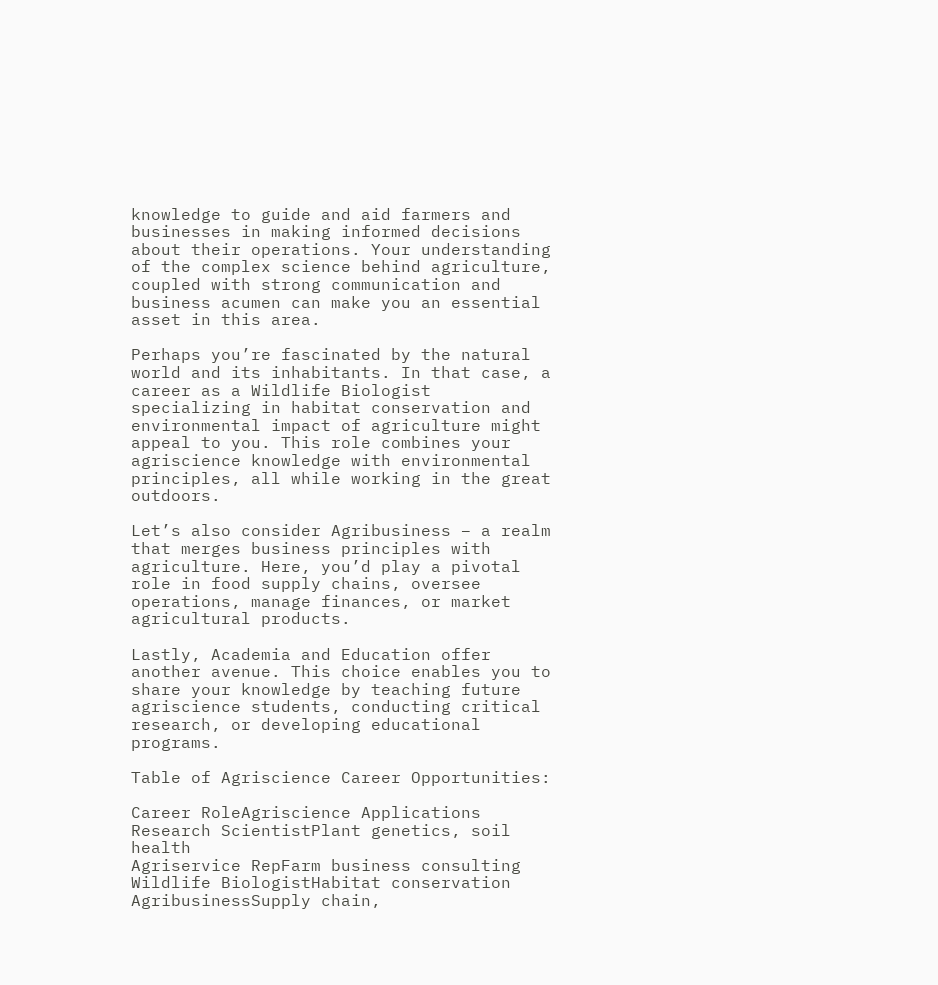knowledge to guide and aid farmers and businesses in making informed decisions about their operations. Your understanding of the complex science behind agriculture, coupled with strong communication and business acumen can make you an essential asset in this area.

Perhaps you’re fascinated by the natural world and its inhabitants. In that case, a career as a Wildlife Biologist specializing in habitat conservation and environmental impact of agriculture might appeal to you. This role combines your agriscience knowledge with environmental principles, all while working in the great outdoors.

Let’s also consider Agribusiness – a realm that merges business principles with agriculture. Here, you’d play a pivotal role in food supply chains, oversee operations, manage finances, or market agricultural products.

Lastly, Academia and Education offer another avenue. This choice enables you to share your knowledge by teaching future agriscience students, conducting critical research, or developing educational programs.

Table of Agriscience Career Opportunities:

Career RoleAgriscience Applications
Research ScientistPlant genetics, soil health
Agriservice RepFarm business consulting
Wildlife BiologistHabitat conservation
AgribusinessSupply chain,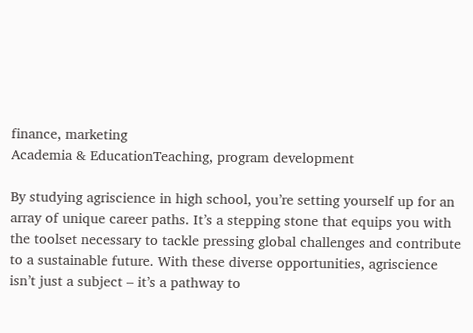finance, marketing
Academia & EducationTeaching, program development

By studying agriscience in high school, you’re setting yourself up for an array of unique career paths. It’s a stepping stone that equips you with the toolset necessary to tackle pressing global challenges and contribute to a sustainable future. With these diverse opportunities, agriscience isn’t just a subject – it’s a pathway to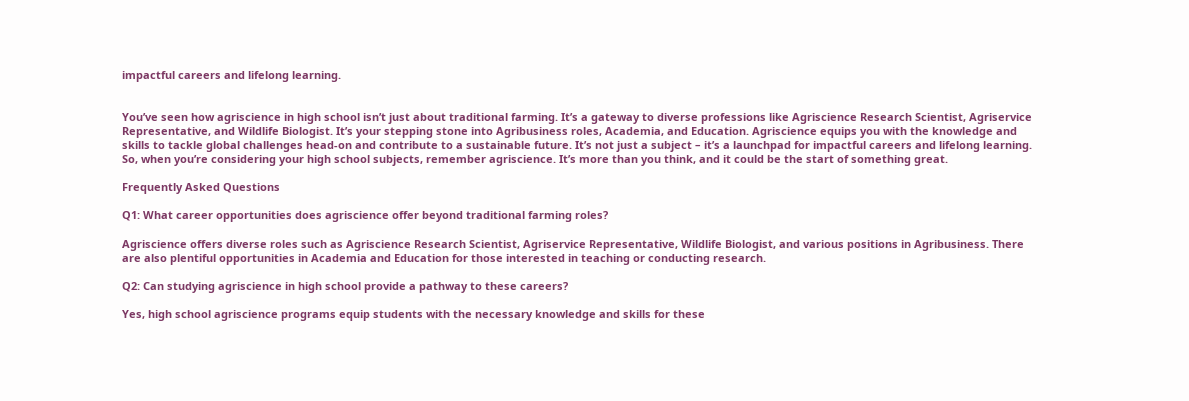impactful careers and lifelong learning.


You’ve seen how agriscience in high school isn’t just about traditional farming. It’s a gateway to diverse professions like Agriscience Research Scientist, Agriservice Representative, and Wildlife Biologist. It’s your stepping stone into Agribusiness roles, Academia, and Education. Agriscience equips you with the knowledge and skills to tackle global challenges head-on and contribute to a sustainable future. It’s not just a subject – it’s a launchpad for impactful careers and lifelong learning. So, when you’re considering your high school subjects, remember agriscience. It’s more than you think, and it could be the start of something great.

Frequently Asked Questions

Q1: What career opportunities does agriscience offer beyond traditional farming roles?

Agriscience offers diverse roles such as Agriscience Research Scientist, Agriservice Representative, Wildlife Biologist, and various positions in Agribusiness. There are also plentiful opportunities in Academia and Education for those interested in teaching or conducting research.

Q2: Can studying agriscience in high school provide a pathway to these careers?

Yes, high school agriscience programs equip students with the necessary knowledge and skills for these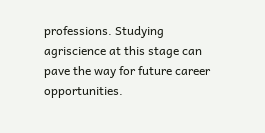professions. Studying agriscience at this stage can pave the way for future career opportunities.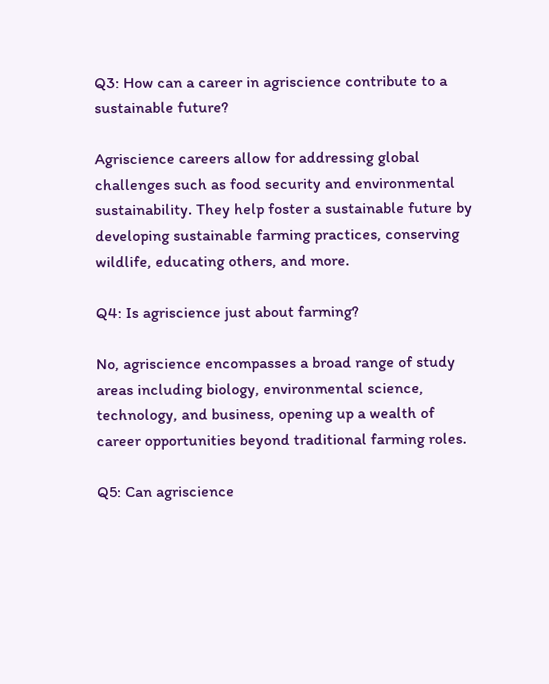Q3: How can a career in agriscience contribute to a sustainable future?

Agriscience careers allow for addressing global challenges such as food security and environmental sustainability. They help foster a sustainable future by developing sustainable farming practices, conserving wildlife, educating others, and more.

Q4: Is agriscience just about farming?

No, agriscience encompasses a broad range of study areas including biology, environmental science, technology, and business, opening up a wealth of career opportunities beyond traditional farming roles.

Q5: Can agriscience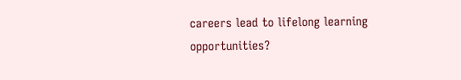careers lead to lifelong learning opportunities?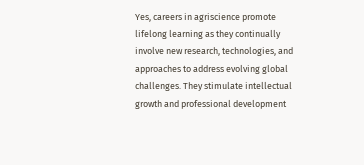Yes, careers in agriscience promote lifelong learning as they continually involve new research, technologies, and approaches to address evolving global challenges. They stimulate intellectual growth and professional development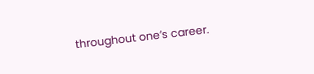throughout one’s career.